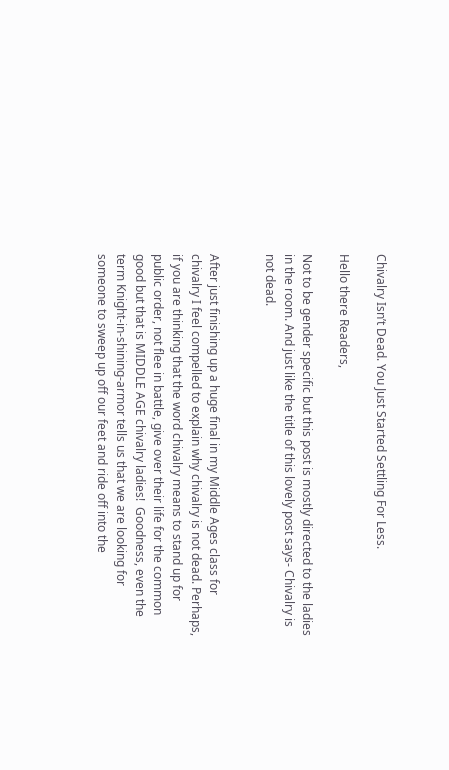Chivalry Isn’t Dead. You Just Started Settling For Less.

Hello there Readers,

Not to be gender specific but this post is mostly directed to the ladies in the room. And just like the title of this lovely post says- Chivalry is not dead.


After just finishing up a huge final in my Middle Ages class for chivalry I feel compelled to explain why chivalry is not dead. Perhaps, if you are thinking that the word chivalry means to stand up for public order, not flee in battle, give over their life for the common good but that is MIDDLE AGE chivalry ladies!  Goodness, even the term Knight-in-shining-armor tells us that we are looking for someone to sweep up off our feet and ride off into the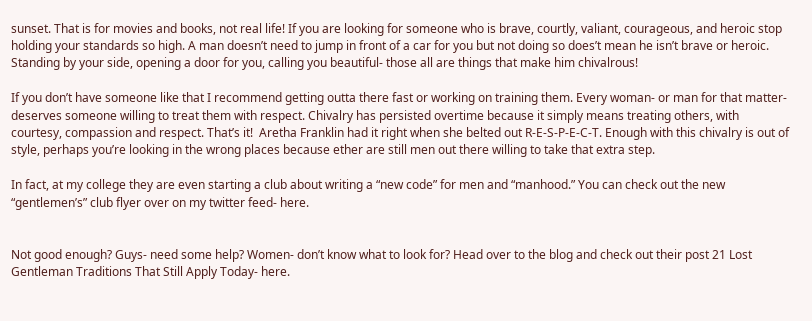sunset. That is for movies and books, not real life! If you are looking for someone who is brave, courtly, valiant, courageous, and heroic stop holding your standards so high. A man doesn’t need to jump in front of a car for you but not doing so does’t mean he isn’t brave or heroic. Standing by your side, opening a door for you, calling you beautiful- those all are things that make him chivalrous!

If you don’t have someone like that I recommend getting outta there fast or working on training them. Every woman- or man for that matter- deserves someone willing to treat them with respect. Chivalry has persisted overtime because it simply means treating others, with courtesy, compassion and respect. That’s it!  Aretha Franklin had it right when she belted out R-E-S-P-E-C-T. Enough with this chivalry is out of style, perhaps you’re looking in the wrong places because ether are still men out there willing to take that extra step.

In fact, at my college they are even starting a club about writing a “new code” for men and “manhood.” You can check out the new “gentlemen’s” club flyer over on my twitter feed- here.


Not good enough? Guys- need some help? Women- don’t know what to look for? Head over to the blog and check out their post 21 Lost Gentleman Traditions That Still Apply Today- here.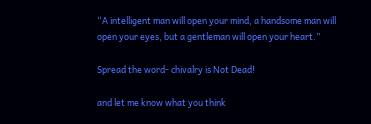“A intelligent man will open your mind, a handsome man will open your eyes, but a gentleman will open your heart.”

Spread the word- chivalry is Not Dead!

and let me know what you think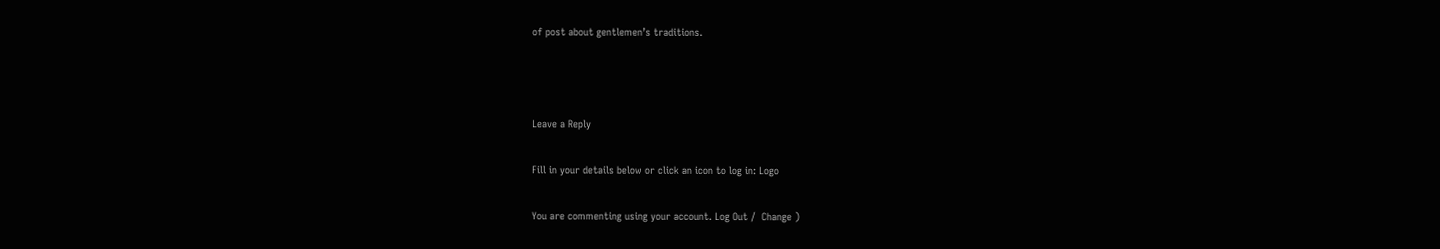of post about gentlemen’s traditions.



Leave a Reply

Fill in your details below or click an icon to log in: Logo

You are commenting using your account. Log Out /  Change )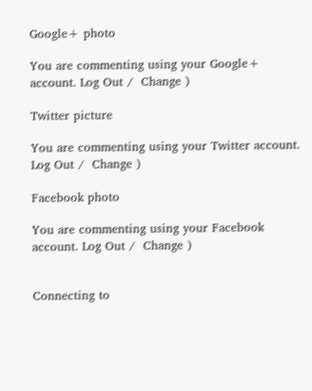Google+ photo

You are commenting using your Google+ account. Log Out /  Change )

Twitter picture

You are commenting using your Twitter account. Log Out /  Change )

Facebook photo

You are commenting using your Facebook account. Log Out /  Change )


Connecting to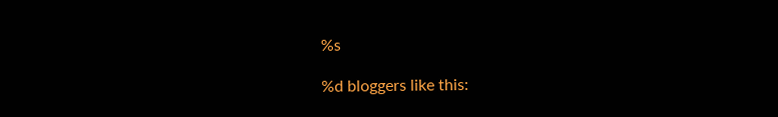%s

%d bloggers like this: